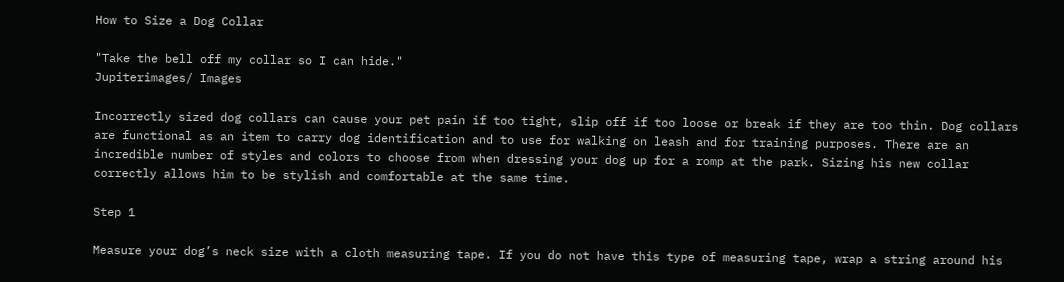How to Size a Dog Collar

"Take the bell off my collar so I can hide."
Jupiterimages/ Images

Incorrectly sized dog collars can cause your pet pain if too tight, slip off if too loose or break if they are too thin. Dog collars are functional as an item to carry dog identification and to use for walking on leash and for training purposes. There are an incredible number of styles and colors to choose from when dressing your dog up for a romp at the park. Sizing his new collar correctly allows him to be stylish and comfortable at the same time.

Step 1

Measure your dog’s neck size with a cloth measuring tape. If you do not have this type of measuring tape, wrap a string around his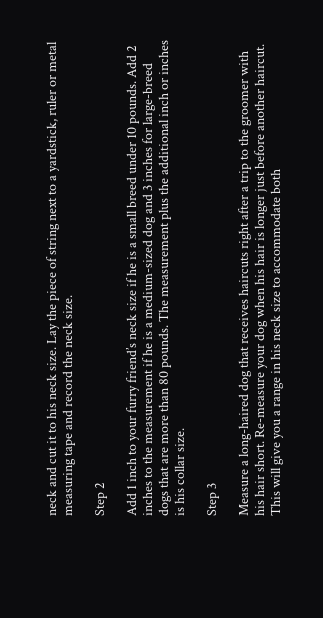neck and cut it to his neck size. Lay the piece of string next to a yardstick, ruler or metal measuring tape and record the neck size.

Step 2

Add 1 inch to your furry friend’s neck size if he is a small breed under 10 pounds. Add 2 inches to the measurement if he is a medium-sized dog and 3 inches for large-breed dogs that are more than 80 pounds. The measurement plus the additional inch or inches is his collar size.

Step 3

Measure a long-haired dog that receives haircuts right after a trip to the groomer with his hair short. Re-measure your dog when his hair is longer just before another haircut. This will give you a range in his neck size to accommodate both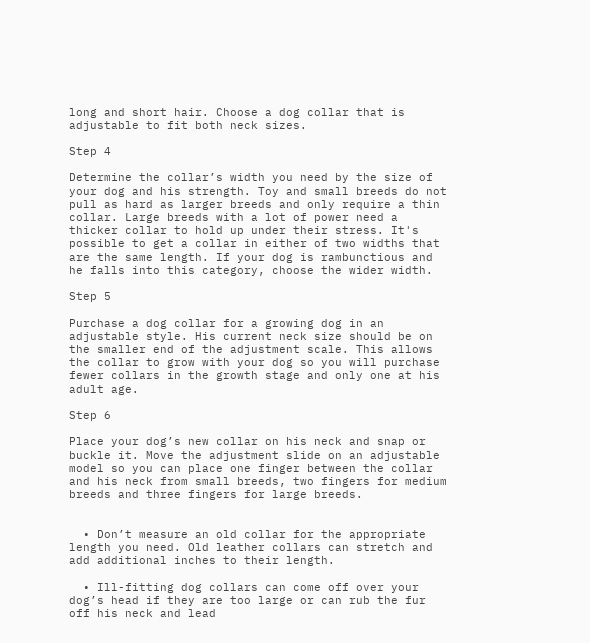long and short hair. Choose a dog collar that is adjustable to fit both neck sizes.

Step 4

Determine the collar’s width you need by the size of your dog and his strength. Toy and small breeds do not pull as hard as larger breeds and only require a thin collar. Large breeds with a lot of power need a thicker collar to hold up under their stress. It's possible to get a collar in either of two widths that are the same length. If your dog is rambunctious and he falls into this category, choose the wider width.

Step 5

Purchase a dog collar for a growing dog in an adjustable style. His current neck size should be on the smaller end of the adjustment scale. This allows the collar to grow with your dog so you will purchase fewer collars in the growth stage and only one at his adult age.

Step 6

Place your dog’s new collar on his neck and snap or buckle it. Move the adjustment slide on an adjustable model so you can place one finger between the collar and his neck from small breeds, two fingers for medium breeds and three fingers for large breeds.


  • Don’t measure an old collar for the appropriate length you need. Old leather collars can stretch and add additional inches to their length.

  • Ill-fitting dog collars can come off over your dog’s head if they are too large or can rub the fur off his neck and lead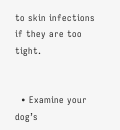to skin infections if they are too tight.


  • Examine your dog’s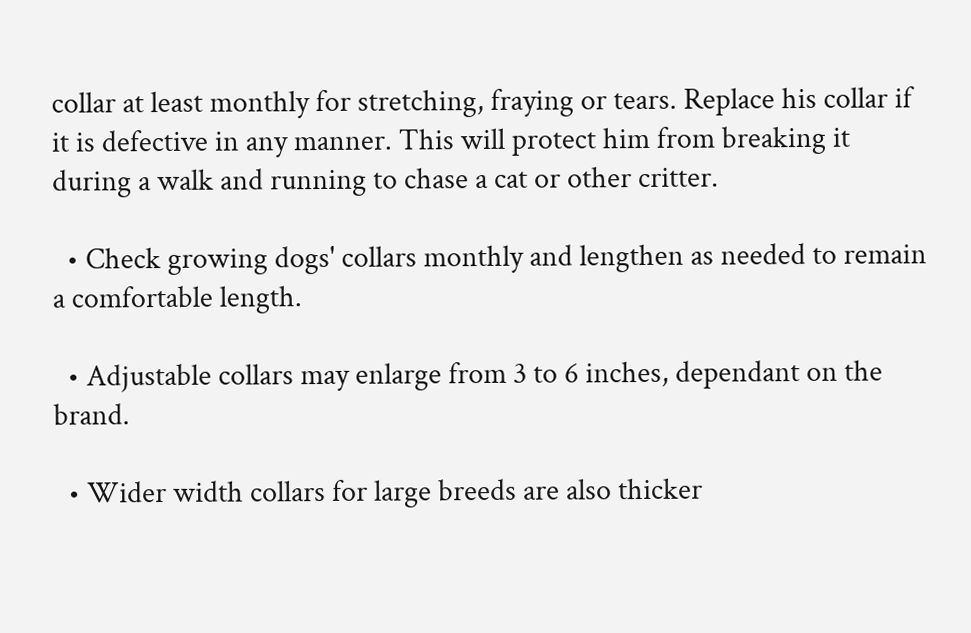collar at least monthly for stretching, fraying or tears. Replace his collar if it is defective in any manner. This will protect him from breaking it during a walk and running to chase a cat or other critter.

  • Check growing dogs' collars monthly and lengthen as needed to remain a comfortable length.

  • Adjustable collars may enlarge from 3 to 6 inches, dependant on the brand.

  • Wider width collars for large breeds are also thicker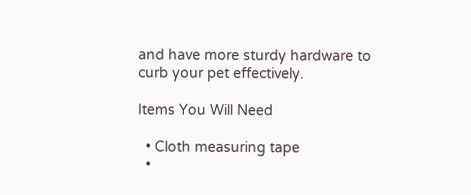and have more sturdy hardware to curb your pet effectively.

Items You Will Need

  • Cloth measuring tape
  •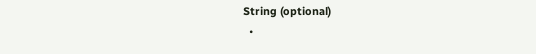String (optional)
  •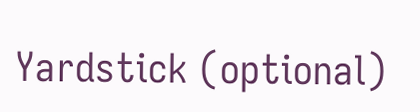Yardstick (optional)